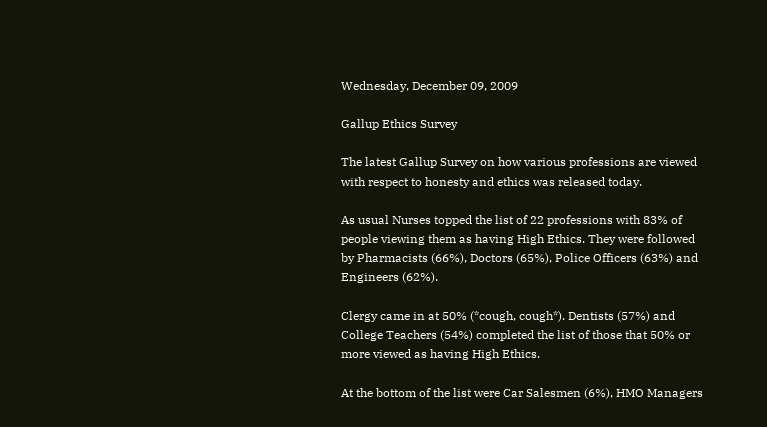Wednesday, December 09, 2009

Gallup Ethics Survey

The latest Gallup Survey on how various professions are viewed with respect to honesty and ethics was released today.

As usual Nurses topped the list of 22 professions with 83% of people viewing them as having High Ethics. They were followed by Pharmacists (66%), Doctors (65%), Police Officers (63%) and Engineers (62%).

Clergy came in at 50% (*cough, cough*). Dentists (57%) and College Teachers (54%) completed the list of those that 50% or more viewed as having High Ethics.

At the bottom of the list were Car Salesmen (6%), HMO Managers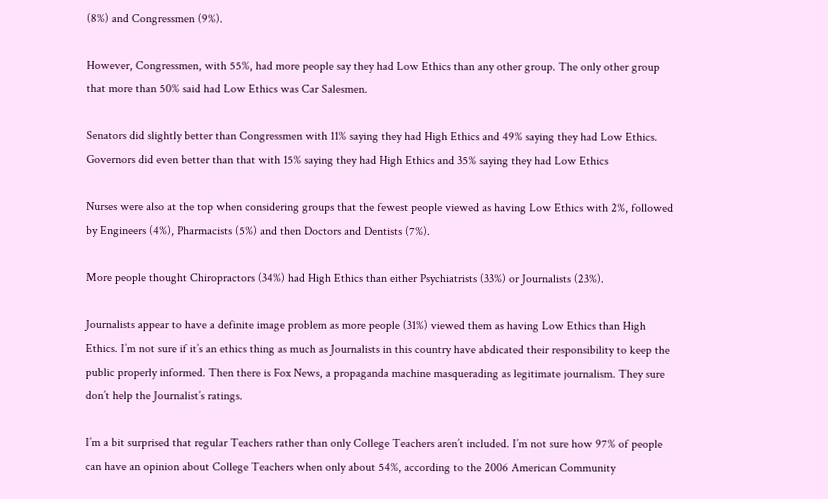(8%) and Congressmen (9%).

However, Congressmen, with 55%, had more people say they had Low Ethics than any other group. The only other group that more than 50% said had Low Ethics was Car Salesmen.

Senators did slightly better than Congressmen with 11% saying they had High Ethics and 49% saying they had Low Ethics. Governors did even better than that with 15% saying they had High Ethics and 35% saying they had Low Ethics

Nurses were also at the top when considering groups that the fewest people viewed as having Low Ethics with 2%, followed by Engineers (4%), Pharmacists (5%) and then Doctors and Dentists (7%).

More people thought Chiropractors (34%) had High Ethics than either Psychiatrists (33%) or Journalists (23%).

Journalists appear to have a definite image problem as more people (31%) viewed them as having Low Ethics than High Ethics. I’m not sure if it’s an ethics thing as much as Journalists in this country have abdicated their responsibility to keep the public properly informed. Then there is Fox News, a propaganda machine masquerading as legitimate journalism. They sure don’t help the Journalist’s ratings.

I’m a bit surprised that regular Teachers rather than only College Teachers aren’t included. I’m not sure how 97% of people can have an opinion about College Teachers when only about 54%, according to the 2006 American Community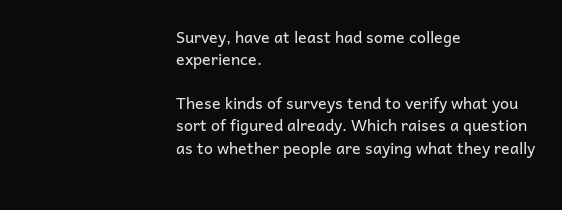Survey, have at least had some college experience.

These kinds of surveys tend to verify what you sort of figured already. Which raises a question as to whether people are saying what they really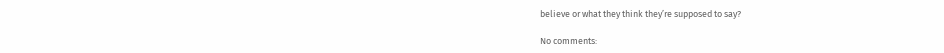believe or what they think they’re supposed to say?

No comments: